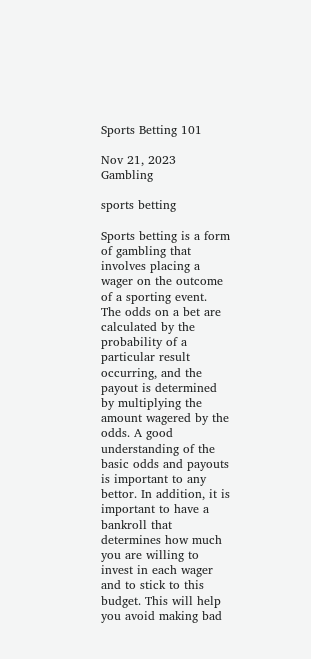Sports Betting 101

Nov 21, 2023 Gambling

sports betting

Sports betting is a form of gambling that involves placing a wager on the outcome of a sporting event. The odds on a bet are calculated by the probability of a particular result occurring, and the payout is determined by multiplying the amount wagered by the odds. A good understanding of the basic odds and payouts is important to any bettor. In addition, it is important to have a bankroll that determines how much you are willing to invest in each wager and to stick to this budget. This will help you avoid making bad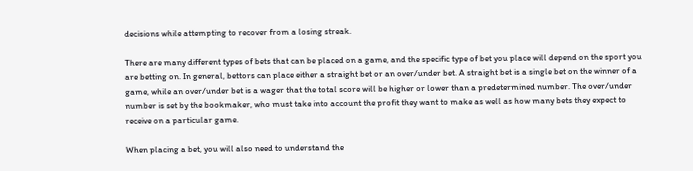decisions while attempting to recover from a losing streak.

There are many different types of bets that can be placed on a game, and the specific type of bet you place will depend on the sport you are betting on. In general, bettors can place either a straight bet or an over/under bet. A straight bet is a single bet on the winner of a game, while an over/under bet is a wager that the total score will be higher or lower than a predetermined number. The over/under number is set by the bookmaker, who must take into account the profit they want to make as well as how many bets they expect to receive on a particular game.

When placing a bet, you will also need to understand the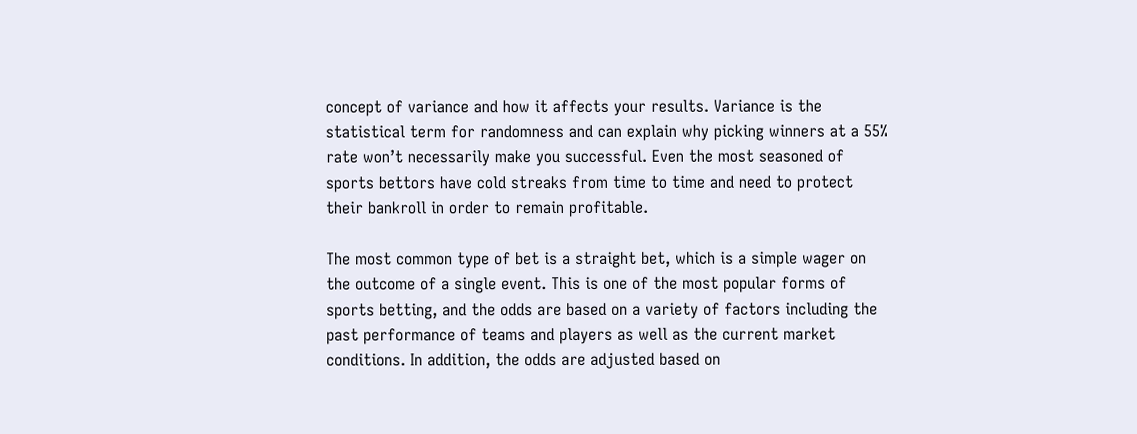concept of variance and how it affects your results. Variance is the statistical term for randomness and can explain why picking winners at a 55% rate won’t necessarily make you successful. Even the most seasoned of sports bettors have cold streaks from time to time and need to protect their bankroll in order to remain profitable.

The most common type of bet is a straight bet, which is a simple wager on the outcome of a single event. This is one of the most popular forms of sports betting, and the odds are based on a variety of factors including the past performance of teams and players as well as the current market conditions. In addition, the odds are adjusted based on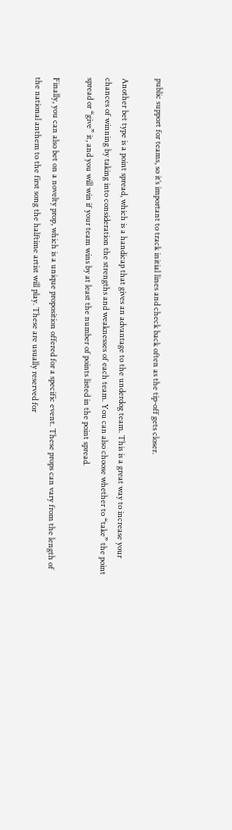public support for teams, so it’s important to track initial lines and check back often as the tip-off gets closer.

Another bet type is a point spread, which is a handicap that gives an advantage to the underdog team. This is a great way to increase your chances of winning by taking into consideration the strengths and weaknesses of each team. You can also choose whether to “take” the point spread or “give” it, and you will win if your team wins by at least the number of points listed in the point spread.

Finally, you can also bet on a novelty prop, which is a unique proposition offered for a specific event. These props can vary from the length of the national anthem to the first song the halftime artist will play. These are usually reserved for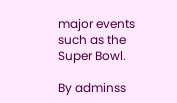major events such as the Super Bowl.

By adminss